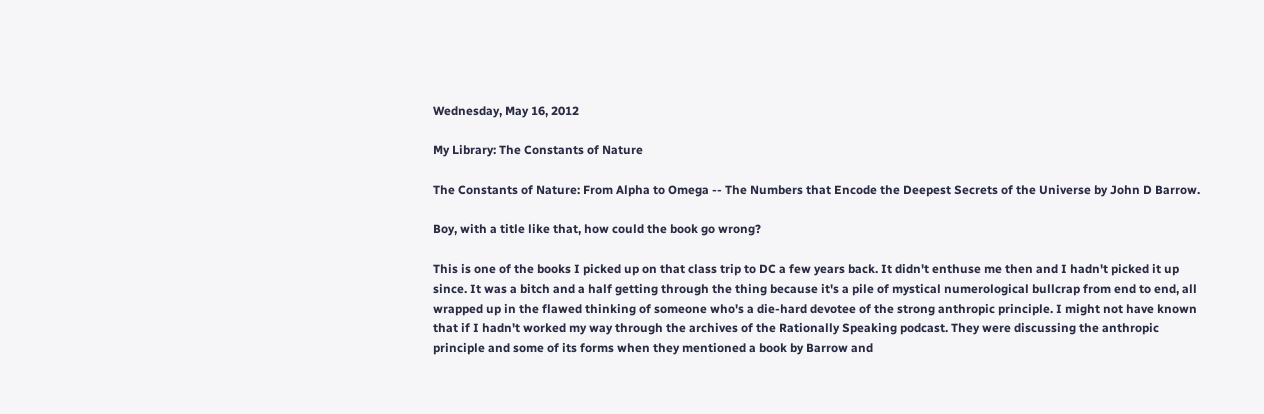Wednesday, May 16, 2012

My Library: The Constants of Nature

The Constants of Nature: From Alpha to Omega -- The Numbers that Encode the Deepest Secrets of the Universe by John D Barrow.

Boy, with a title like that, how could the book go wrong?

This is one of the books I picked up on that class trip to DC a few years back. It didn't enthuse me then and I hadn't picked it up since. It was a bitch and a half getting through the thing because it's a pile of mystical numerological bullcrap from end to end, all wrapped up in the flawed thinking of someone who's a die-hard devotee of the strong anthropic principle. I might not have known that if I hadn't worked my way through the archives of the Rationally Speaking podcast. They were discussing the anthropic principle and some of its forms when they mentioned a book by Barrow and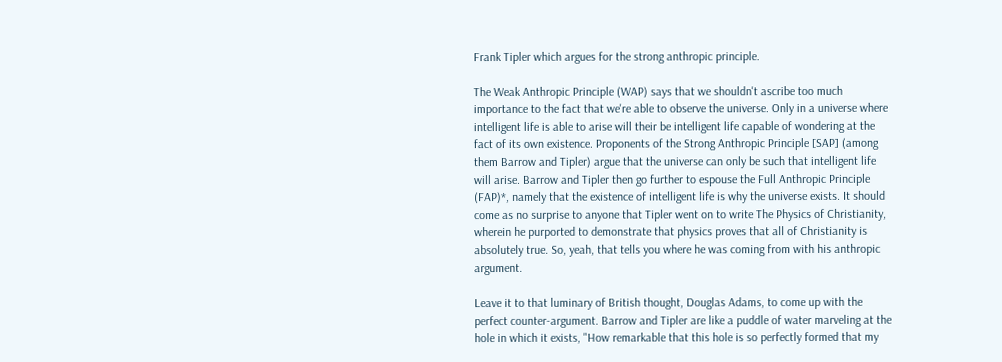Frank Tipler which argues for the strong anthropic principle.

The Weak Anthropic Principle (WAP) says that we shouldn't ascribe too much importance to the fact that we're able to observe the universe. Only in a universe where intelligent life is able to arise will their be intelligent life capable of wondering at the fact of its own existence. Proponents of the Strong Anthropic Principle [SAP] (among them Barrow and Tipler) argue that the universe can only be such that intelligent life will arise. Barrow and Tipler then go further to espouse the Full Anthropic Principle (FAP)*, namely that the existence of intelligent life is why the universe exists. It should come as no surprise to anyone that Tipler went on to write The Physics of Christianity, wherein he purported to demonstrate that physics proves that all of Christianity is absolutely true. So, yeah, that tells you where he was coming from with his anthropic argument.

Leave it to that luminary of British thought, Douglas Adams, to come up with the perfect counter-argument. Barrow and Tipler are like a puddle of water marveling at the hole in which it exists, "How remarkable that this hole is so perfectly formed that my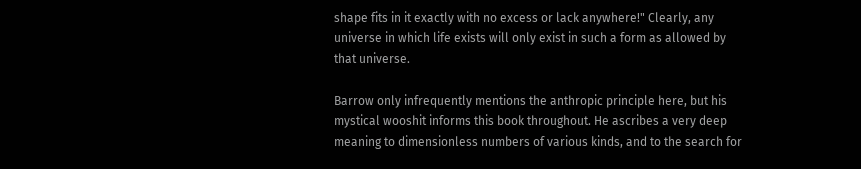shape fits in it exactly with no excess or lack anywhere!" Clearly, any universe in which life exists will only exist in such a form as allowed by that universe.

Barrow only infrequently mentions the anthropic principle here, but his mystical wooshit informs this book throughout. He ascribes a very deep meaning to dimensionless numbers of various kinds, and to the search for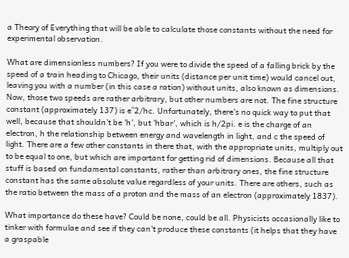a Theory of Everything that will be able to calculate those constants without the need for experimental observation.

What are dimensionless numbers? If you were to divide the speed of a falling brick by the speed of a train heading to Chicago, their units (distance per unit time) would cancel out, leaving you with a number (in this case a ration) without units, also known as dimensions. Now, those two speeds are rather arbitrary, but other numbers are not. The fine structure constant (approximately 137) is e^2/hc. Unfortunately, there's no quick way to put that well, because that shouldn't be 'h', but 'hbar', which is h/2pi. e is the charge of an electron, h the relationship between energy and wavelength in light, and c the speed of light. There are a few other constants in there that, with the appropriate units, multiply out to be equal to one, but which are important for getting rid of dimensions. Because all that stuff is based on fundamental constants, rather than arbitrary ones, the fine structure constant has the same absolute value regardless of your units. There are others, such as the ratio between the mass of a proton and the mass of an electron (approximately 1837).

What importance do these have? Could be none, could be all. Physicists occasionally like to tinker with formulae and see if they can't produce these constants (it helps that they have a graspable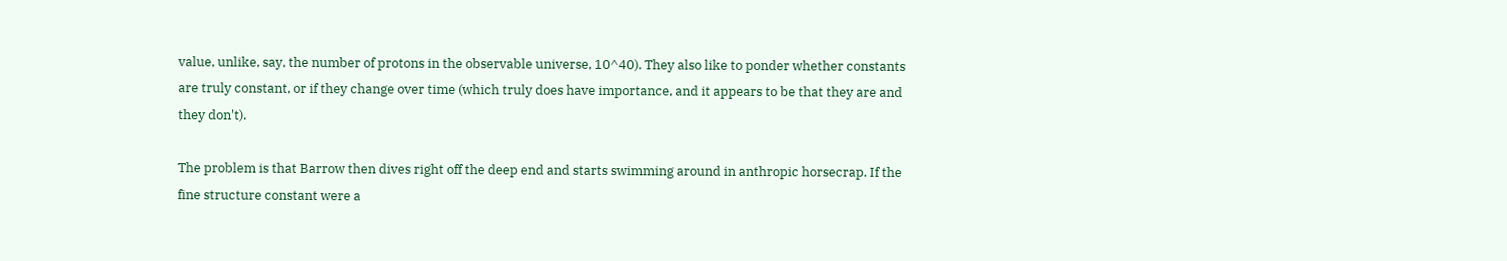value, unlike, say, the number of protons in the observable universe, 10^40). They also like to ponder whether constants are truly constant, or if they change over time (which truly does have importance, and it appears to be that they are and they don't).

The problem is that Barrow then dives right off the deep end and starts swimming around in anthropic horsecrap. If the fine structure constant were a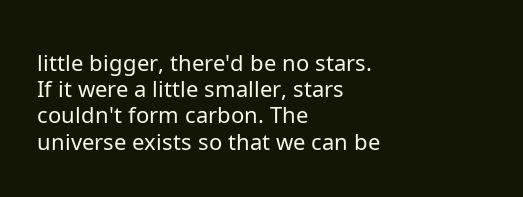little bigger, there'd be no stars. If it were a little smaller, stars couldn't form carbon. The universe exists so that we can be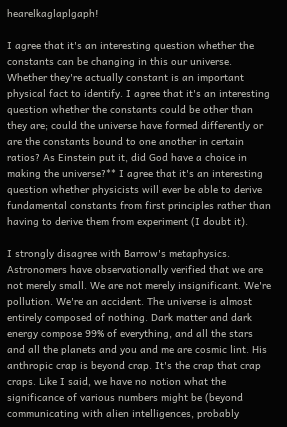hearelkaglaplgaph!

I agree that it's an interesting question whether the constants can be changing in this our universe. Whether they're actually constant is an important physical fact to identify. I agree that it's an interesting question whether the constants could be other than they are; could the universe have formed differently or are the constants bound to one another in certain ratios? As Einstein put it, did God have a choice in making the universe?** I agree that it's an interesting question whether physicists will ever be able to derive fundamental constants from first principles rather than having to derive them from experiment (I doubt it).

I strongly disagree with Barrow's metaphysics. Astronomers have observationally verified that we are not merely small. We are not merely insignificant. We're pollution. We're an accident. The universe is almost entirely composed of nothing. Dark matter and dark energy compose 99% of everything, and all the stars and all the planets and you and me are cosmic lint. His anthropic crap is beyond crap. It's the crap that crap craps. Like I said, we have no notion what the significance of various numbers might be (beyond communicating with alien intelligences, probably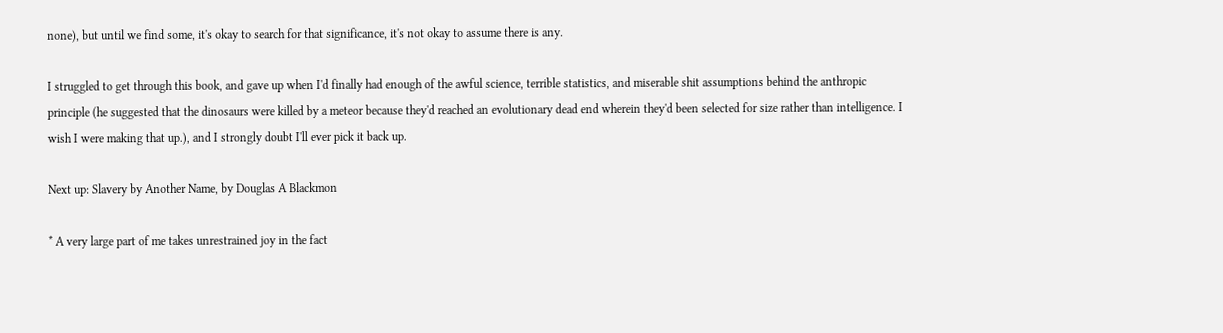none), but until we find some, it's okay to search for that significance, it's not okay to assume there is any.

I struggled to get through this book, and gave up when I'd finally had enough of the awful science, terrible statistics, and miserable shit assumptions behind the anthropic principle (he suggested that the dinosaurs were killed by a meteor because they'd reached an evolutionary dead end wherein they'd been selected for size rather than intelligence. I wish I were making that up.), and I strongly doubt I'll ever pick it back up.

Next up: Slavery by Another Name, by Douglas A Blackmon

* A very large part of me takes unrestrained joy in the fact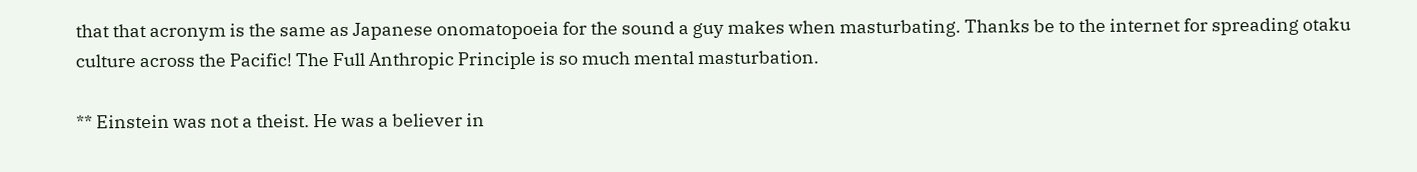that that acronym is the same as Japanese onomatopoeia for the sound a guy makes when masturbating. Thanks be to the internet for spreading otaku culture across the Pacific! The Full Anthropic Principle is so much mental masturbation.

** Einstein was not a theist. He was a believer in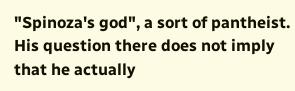"Spinoza's god", a sort of pantheist. His question there does not imply that he actually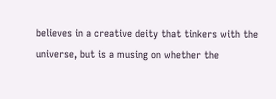believes in a creative deity that tinkers with the universe, but is a musing on whether the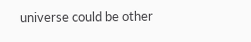universe could be other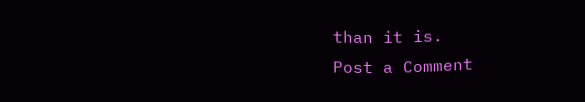than it is.
Post a Comment